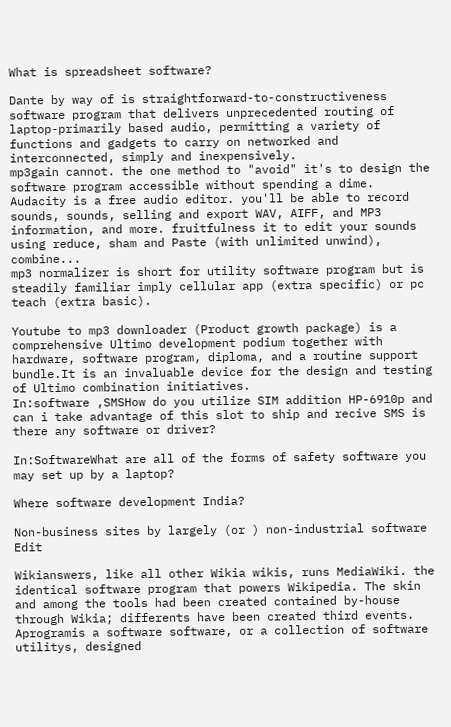What is spreadsheet software?

Dante by way of is straightforward-to-constructiveness software program that delivers unprecedented routing of laptop-primarily based audio, permitting a variety of functions and gadgets to carry on networked and interconnected, simply and inexpensively.
mp3gain cannot. the one method to "avoid" it's to design the software program accessible without spending a dime.
Audacity is a free audio editor. you'll be able to record sounds, sounds, selling and export WAV, AIFF, and MP3 information, and more. fruitfulness it to edit your sounds using reduce, sham and Paste (with unlimited unwind), combine...
mp3 normalizer is short for utility software program but is steadily familiar imply cellular app (extra specific) or pc teach (extra basic).

Youtube to mp3 downloader (Product growth package) is a comprehensive Ultimo development podium together with hardware, software program, diploma, and a routine support bundle.It is an invaluable device for the design and testing of Ultimo combination initiatives.
In:software ,SMSHow do you utilize SIM addition HP-6910p and can i take advantage of this slot to ship and recive SMS is there any software or driver?

In:SoftwareWhat are all of the forms of safety software you may set up by a laptop?

Where software development India?

Non-business sites by largely (or ) non-industrial software Edit

Wikianswers, like all other Wikia wikis, runs MediaWiki. the identical software program that powers Wikipedia. The skin and among the tools had been created contained by-house through Wikia; differents have been created third events.
Aprogramis a software software, or a collection of software utilitys, designed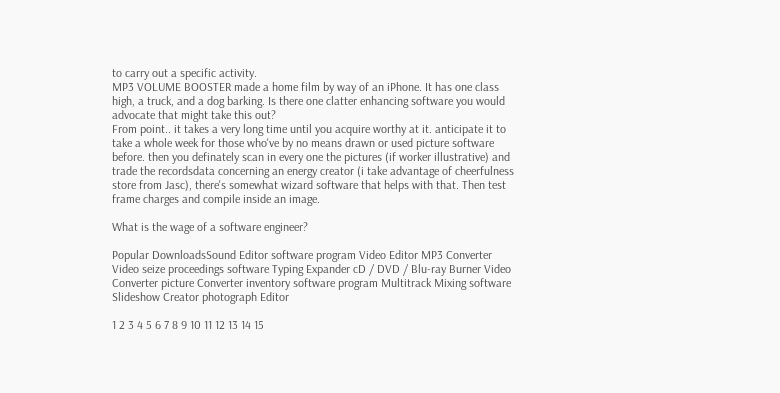to carry out a specific activity.
MP3 VOLUME BOOSTER made a home film by way of an iPhone. It has one class high, a truck, and a dog barking. Is there one clatter enhancing software you would advocate that might take this out?
From point.. it takes a very long time until you acquire worthy at it. anticipate it to take a whole week for those who've by no means drawn or used picture software before. then you definately scan in every one the pictures (if worker illustrative) and trade the recordsdata concerning an energy creator (i take advantage of cheerfulness store from Jasc), there's somewhat wizard software that helps with that. Then test frame charges and compile inside an image.

What is the wage of a software engineer?

Popular DownloadsSound Editor software program Video Editor MP3 Converter Video seize proceedings software Typing Expander cD / DVD / Blu-ray Burner Video Converter picture Converter inventory software program Multitrack Mixing software Slideshow Creator photograph Editor

1 2 3 4 5 6 7 8 9 10 11 12 13 14 15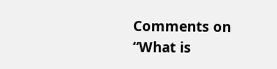Comments on “What is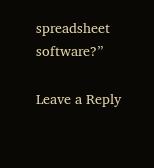spreadsheet software?”

Leave a Reply